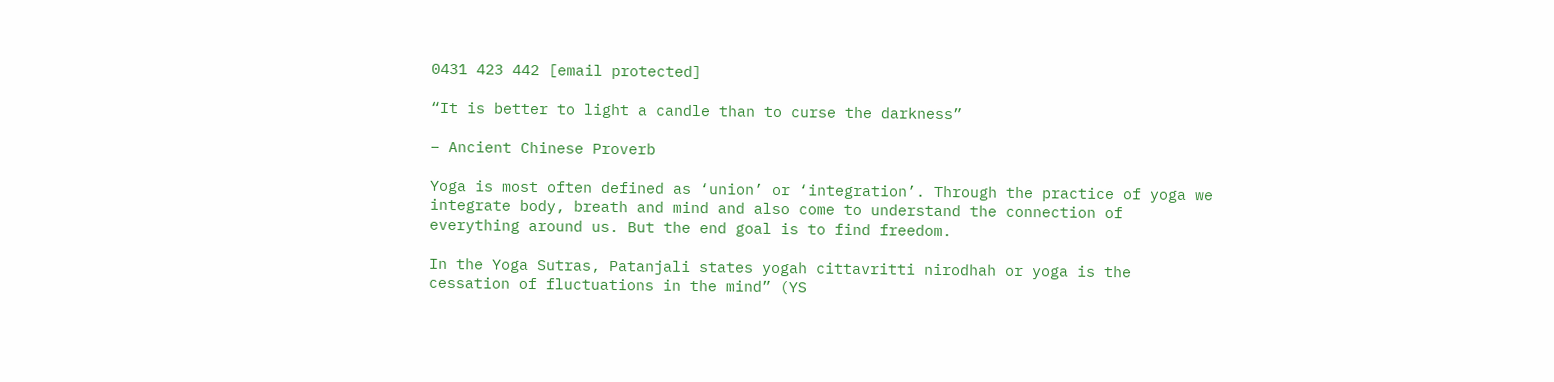0431 423 442 [email protected]

“It is better to light a candle than to curse the darkness”

– Ancient Chinese Proverb

Yoga is most often defined as ‘union’ or ‘integration’. Through the practice of yoga we integrate body, breath and mind and also come to understand the connection of everything around us. But the end goal is to find freedom.

In the Yoga Sutras, Patanjali states yogah cittavritti nirodhah or yoga is the cessation of fluctuations in the mind” (YS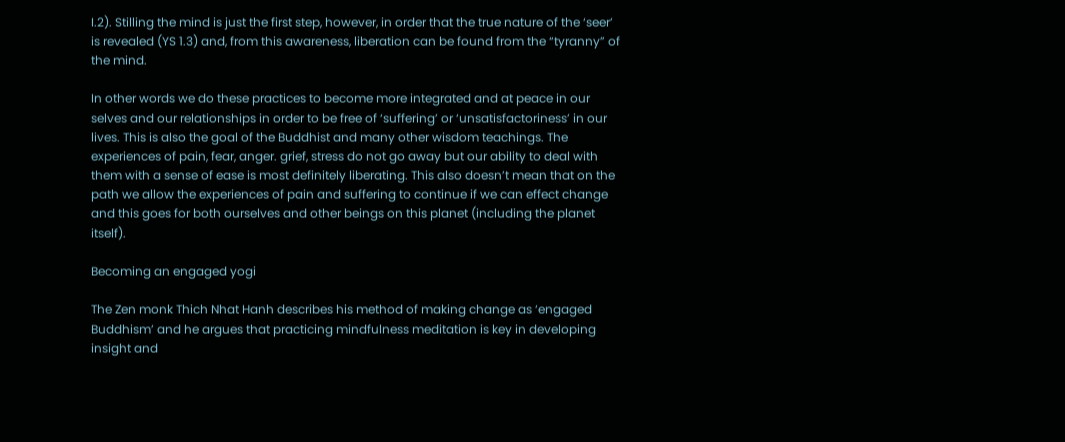I.2). Stilling the mind is just the first step, however, in order that the true nature of the ‘seer’ is revealed (YS 1.3) and, from this awareness, liberation can be found from the “tyranny” of the mind.

In other words we do these practices to become more integrated and at peace in our selves and our relationships in order to be free of ‘suffering’ or ‘unsatisfactoriness’ in our lives. This is also the goal of the Buddhist and many other wisdom teachings. The experiences of pain, fear, anger. grief, stress do not go away but our ability to deal with them with a sense of ease is most definitely liberating. This also doesn’t mean that on the path we allow the experiences of pain and suffering to continue if we can effect change and this goes for both ourselves and other beings on this planet (including the planet itself).

Becoming an engaged yogi

The Zen monk Thich Nhat Hanh describes his method of making change as ‘engaged Buddhism’ and he argues that practicing mindfulness meditation is key in developing insight and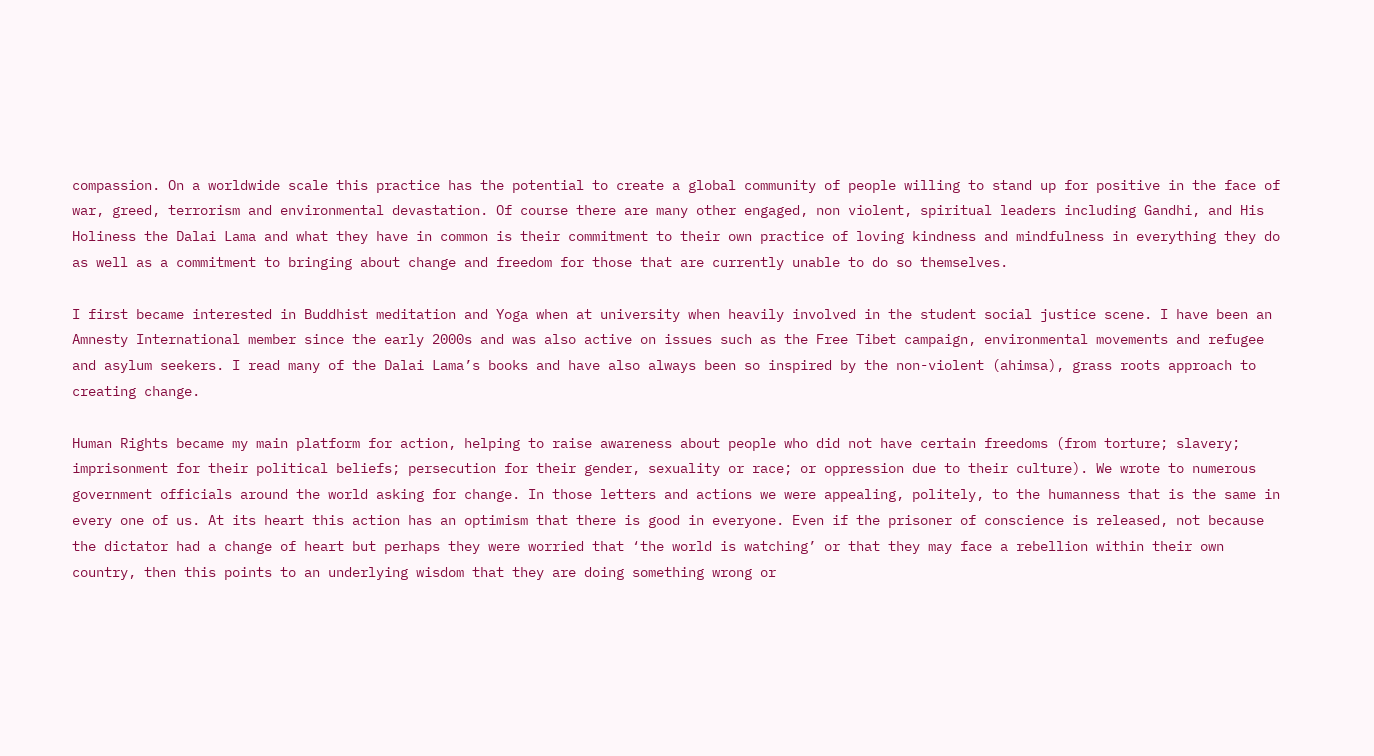compassion. On a worldwide scale this practice has the potential to create a global community of people willing to stand up for positive in the face of war, greed, terrorism and environmental devastation. Of course there are many other engaged, non violent, spiritual leaders including Gandhi, and His Holiness the Dalai Lama and what they have in common is their commitment to their own practice of loving kindness and mindfulness in everything they do as well as a commitment to bringing about change and freedom for those that are currently unable to do so themselves.

I first became interested in Buddhist meditation and Yoga when at university when heavily involved in the student social justice scene. I have been an Amnesty International member since the early 2000s and was also active on issues such as the Free Tibet campaign, environmental movements and refugee and asylum seekers. I read many of the Dalai Lama’s books and have also always been so inspired by the non-violent (ahimsa), grass roots approach to creating change.

Human Rights became my main platform for action, helping to raise awareness about people who did not have certain freedoms (from torture; slavery; imprisonment for their political beliefs; persecution for their gender, sexuality or race; or oppression due to their culture). We wrote to numerous government officials around the world asking for change. In those letters and actions we were appealing, politely, to the humanness that is the same in every one of us. At its heart this action has an optimism that there is good in everyone. Even if the prisoner of conscience is released, not because the dictator had a change of heart but perhaps they were worried that ‘the world is watching’ or that they may face a rebellion within their own country, then this points to an underlying wisdom that they are doing something wrong or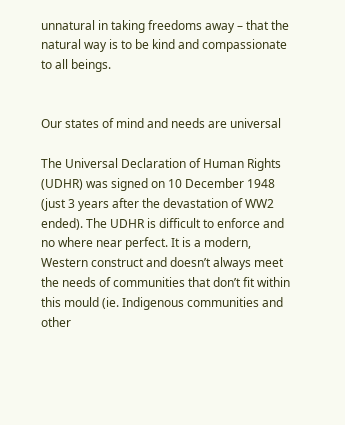unnatural in taking freedoms away – that the natural way is to be kind and compassionate to all beings.


Our states of mind and needs are universal

The Universal Declaration of Human Rights (UDHR) was signed on 10 December 1948 (just 3 years after the devastation of WW2 ended). The UDHR is difficult to enforce and no where near perfect. It is a modern, Western construct and doesn’t always meet the needs of communities that don’t fit within this mould (ie. Indigenous communities and other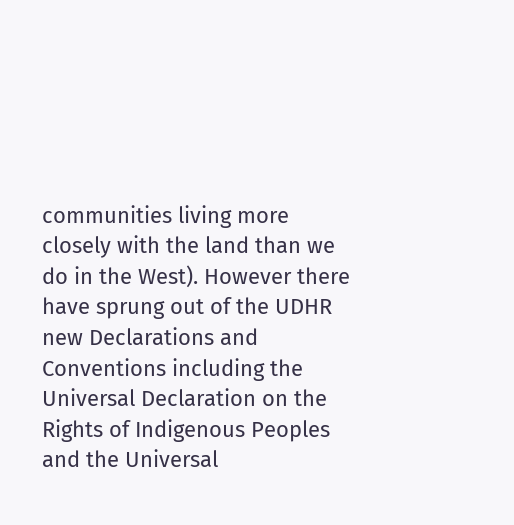communities living more closely with the land than we do in the West). However there have sprung out of the UDHR new Declarations and Conventions including the Universal Declaration on the Rights of Indigenous Peoples and the Universal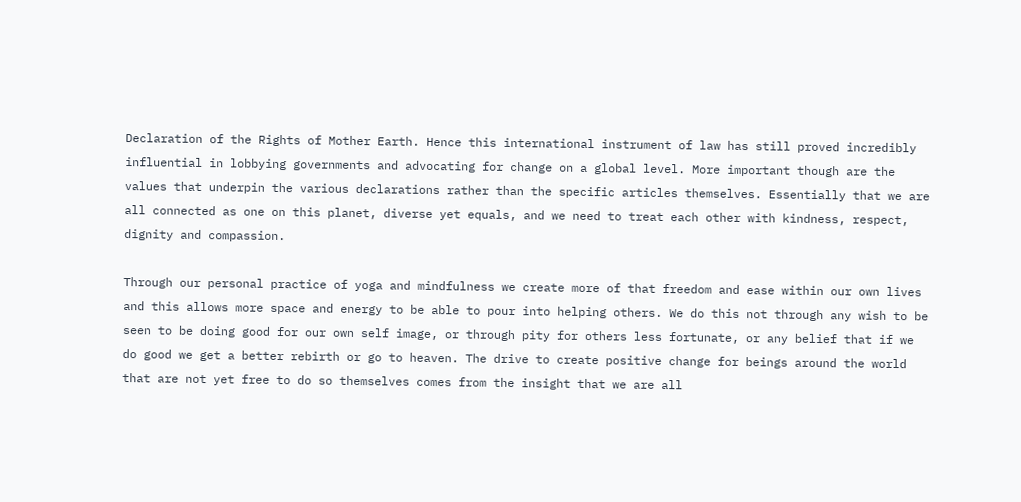Declaration of the Rights of Mother Earth. Hence this international instrument of law has still proved incredibly influential in lobbying governments and advocating for change on a global level. More important though are the values that underpin the various declarations rather than the specific articles themselves. Essentially that we are all connected as one on this planet, diverse yet equals, and we need to treat each other with kindness, respect, dignity and compassion.

Through our personal practice of yoga and mindfulness we create more of that freedom and ease within our own lives and this allows more space and energy to be able to pour into helping others. We do this not through any wish to be seen to be doing good for our own self image, or through pity for others less fortunate, or any belief that if we do good we get a better rebirth or go to heaven. The drive to create positive change for beings around the world that are not yet free to do so themselves comes from the insight that we are all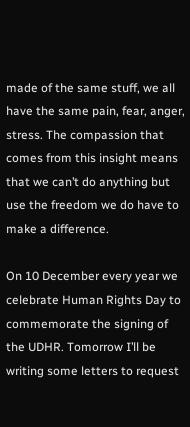made of the same stuff, we all have the same pain, fear, anger, stress. The compassion that comes from this insight means that we can’t do anything but use the freedom we do have to make a difference.

On 10 December every year we celebrate Human Rights Day to commemorate the signing of the UDHR. Tomorrow I’ll be writing some letters to request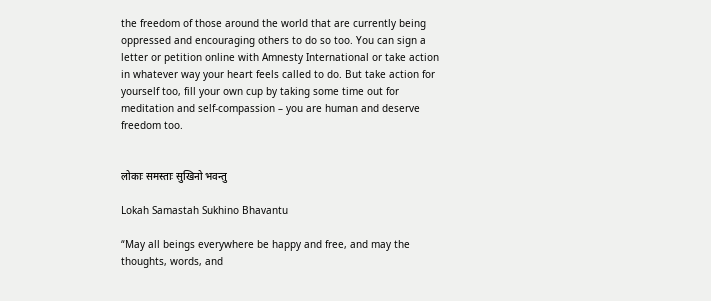the freedom of those around the world that are currently being oppressed and encouraging others to do so too. You can sign a letter or petition online with Amnesty International or take action in whatever way your heart feels called to do. But take action for yourself too, fill your own cup by taking some time out for meditation and self-compassion – you are human and deserve freedom too.


लोकाः समस्ताः सुखिनो भवन्तु

Lokah Samastah Sukhino Bhavantu

“May all beings everywhere be happy and free, and may the thoughts, words, and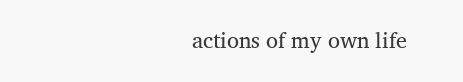actions of my own life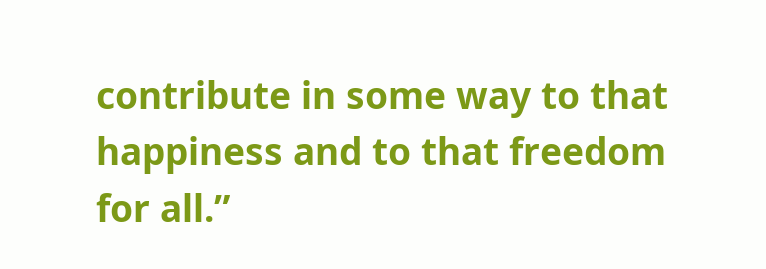contribute in some way to that happiness and to that freedom for all.”